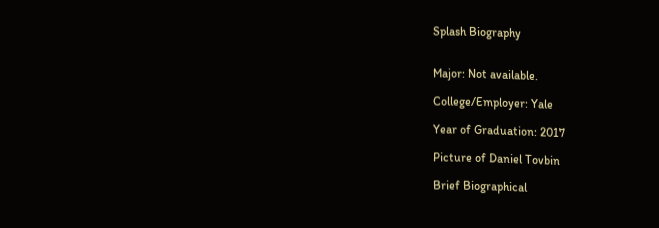Splash Biography


Major: Not available.

College/Employer: Yale

Year of Graduation: 2017

Picture of Daniel Tovbin

Brief Biographical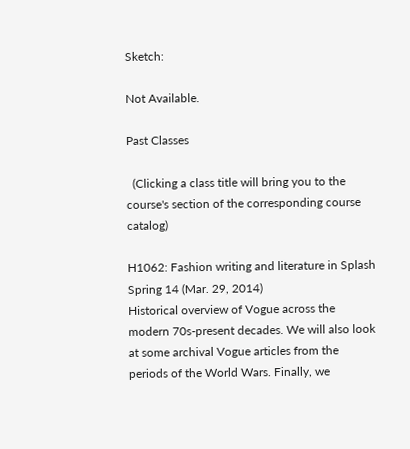Sketch:

Not Available.

Past Classes

  (Clicking a class title will bring you to the course's section of the corresponding course catalog)

H1062: Fashion writing and literature in Splash Spring 14 (Mar. 29, 2014)
Historical overview of Vogue across the modern 70s-present decades. We will also look at some archival Vogue articles from the periods of the World Wars. Finally, we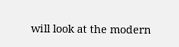will look at the modern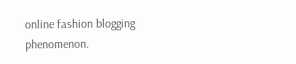online fashion blogging phenomenon.